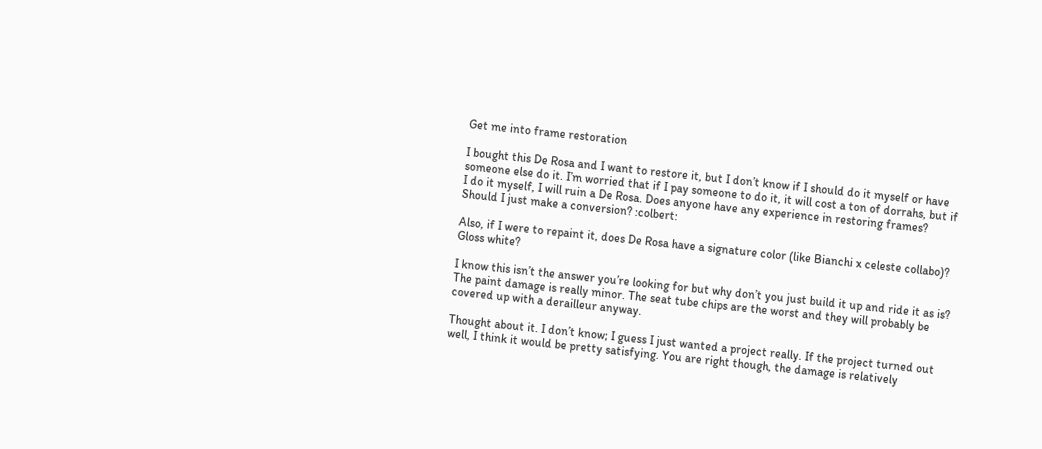Get me into frame restoration

I bought this De Rosa and I want to restore it, but I don’t know if I should do it myself or have someone else do it. I’m worried that if I pay someone to do it, it will cost a ton of dorrahs, but if I do it myself, I will ruin a De Rosa. Does anyone have any experience in restoring frames? Should I just make a conversion? :colbert:

Also, if I were to repaint it, does De Rosa have a signature color (like Bianchi x celeste collabo)? Gloss white?

I know this isn’t the answer you’re looking for but why don’t you just build it up and ride it as is? The paint damage is really minor. The seat tube chips are the worst and they will probably be covered up with a derailleur anyway.

Thought about it. I don’t know; I guess I just wanted a project really. If the project turned out well, I think it would be pretty satisfying. You are right though, the damage is relatively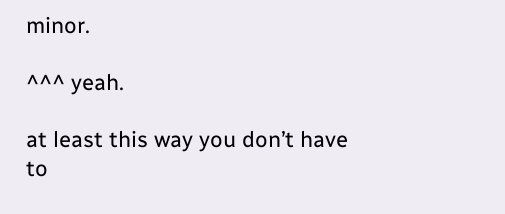minor.

^^^ yeah.

at least this way you don’t have to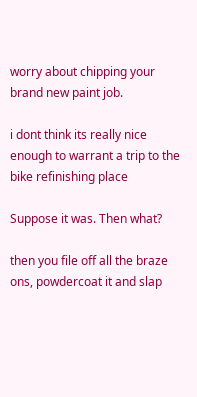worry about chipping your brand new paint job.

i dont think its really nice enough to warrant a trip to the bike refinishing place

Suppose it was. Then what?

then you file off all the braze ons, powdercoat it and slap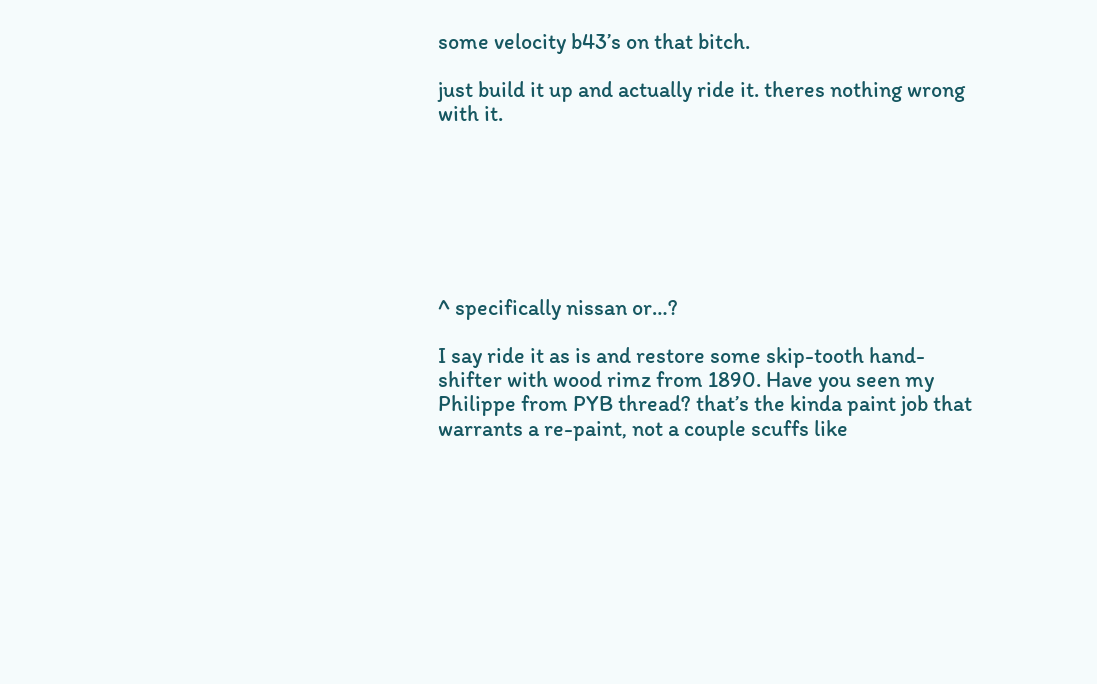some velocity b43’s on that bitch.

just build it up and actually ride it. theres nothing wrong with it.







^ specifically nissan or…?

I say ride it as is and restore some skip-tooth hand-shifter with wood rimz from 1890. Have you seen my Philippe from PYB thread? that’s the kinda paint job that warrants a re-paint, not a couple scuffs like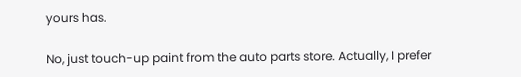yours has.

No, just touch-up paint from the auto parts store. Actually, I prefer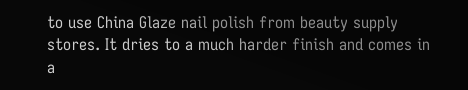to use China Glaze nail polish from beauty supply stores. It dries to a much harder finish and comes in a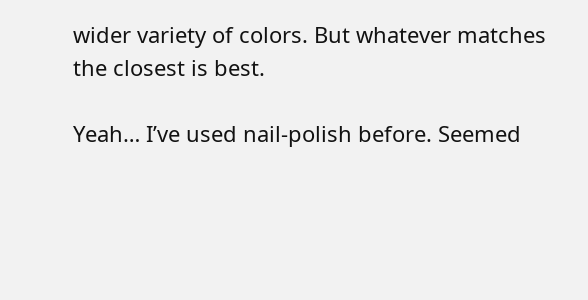wider variety of colors. But whatever matches the closest is best.

Yeah… I’ve used nail-polish before. Seemed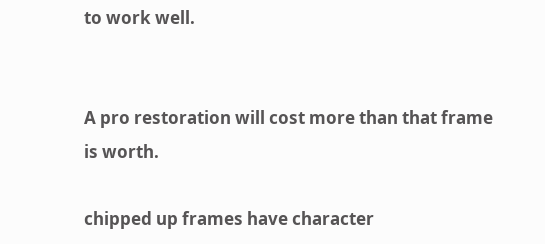to work well.


A pro restoration will cost more than that frame is worth.

chipped up frames have character